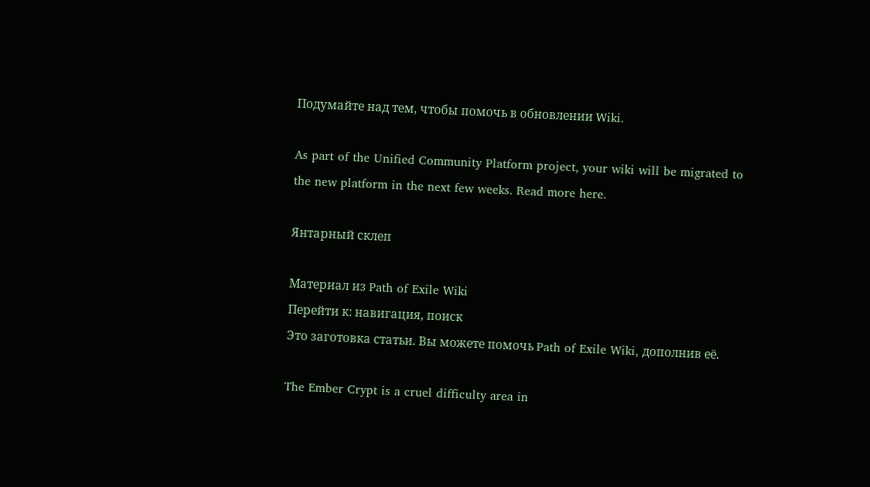Подумайте над тем, чтобы помочь в обновлении Wiki.

As part of the Unified Community Platform project, your wiki will be migrated to the new platform in the next few weeks. Read more here.

Янтарный склеп

Материал из Path of Exile Wiki
Перейти к: навигация, поиск
Это заготовка статьи. Вы можете помочь Path of Exile Wiki, дополнив её.

The Ember Crypt is a cruel difficulty area in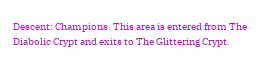Descent: Champions. This area is entered from The Diabolic Crypt and exits to The Glittering Crypt.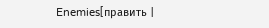Enemies[править |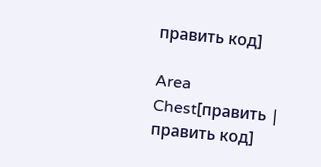править код]

Area Chest[править | править код]